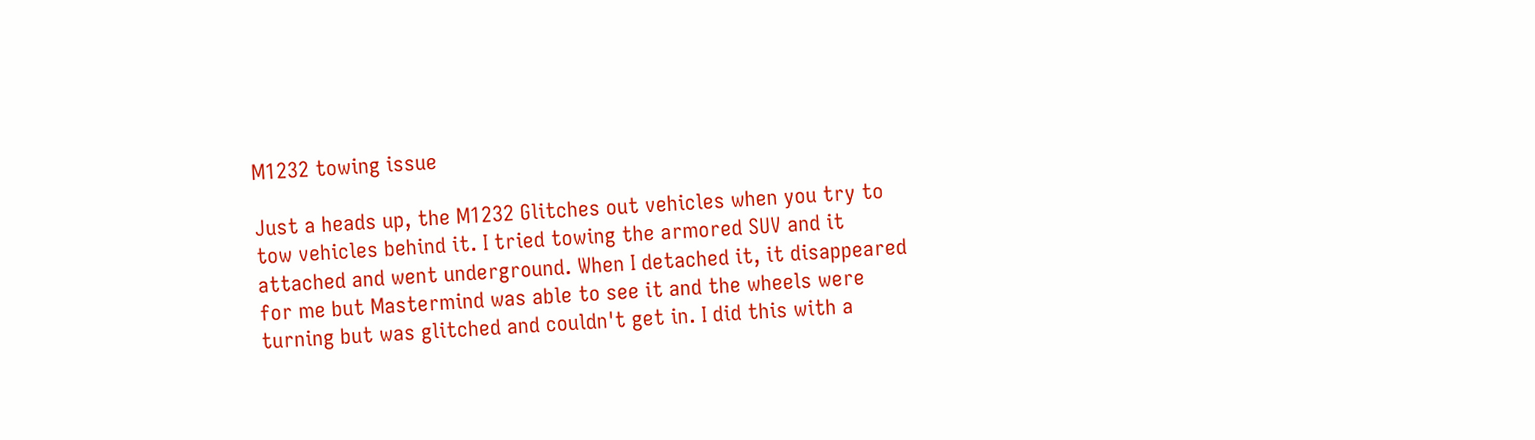M1232 towing issue

Just a heads up, the M1232 Glitches out vehicles when you try to tow vehicles behind it. I tried towing the armored SUV and it attached and went underground. When I detached it, it disappeared for me but Mastermind was able to see it and the wheels were turning but was glitched and couldn't get in. I did this with a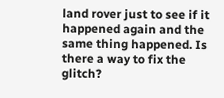land rover just to see if it happened again and the same thing happened. Is there a way to fix the glitch?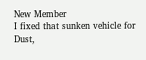New Member
I fixed that sunken vehicle for Dust,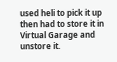used heli to pick it up then had to store it in Virtual Garage and unstore it.